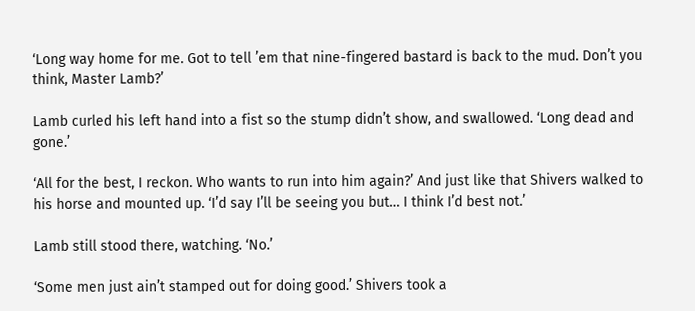‘Long way home for me. Got to tell ’em that nine-fingered bastard is back to the mud. Don’t you think, Master Lamb?’

Lamb curled his left hand into a fist so the stump didn’t show, and swallowed. ‘Long dead and gone.’

‘All for the best, I reckon. Who wants to run into him again?’ And just like that Shivers walked to his horse and mounted up. ‘I’d say I’ll be seeing you but… I think I’d best not.’

Lamb still stood there, watching. ‘No.’

‘Some men just ain’t stamped out for doing good.’ Shivers took a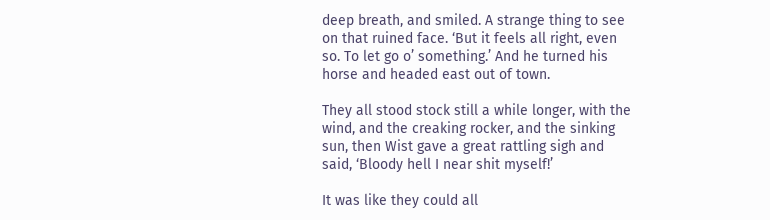deep breath, and smiled. A strange thing to see on that ruined face. ‘But it feels all right, even so. To let go o’ something.’ And he turned his horse and headed east out of town.

They all stood stock still a while longer, with the wind, and the creaking rocker, and the sinking sun, then Wist gave a great rattling sigh and said, ‘Bloody hell I near shit myself!’

It was like they could all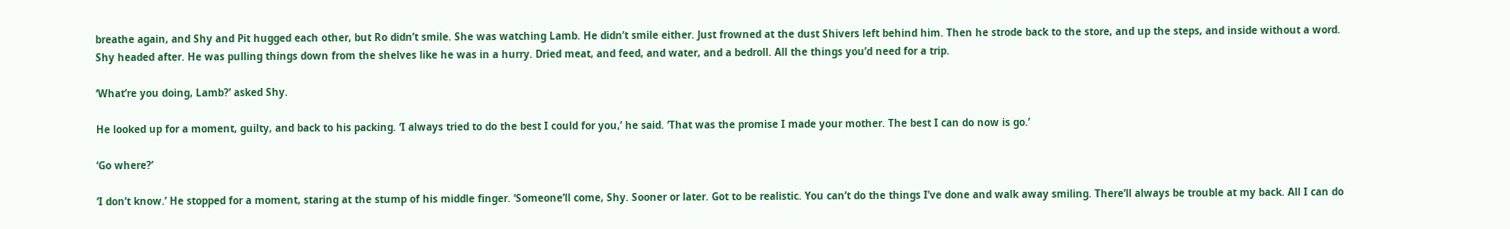breathe again, and Shy and Pit hugged each other, but Ro didn’t smile. She was watching Lamb. He didn’t smile either. Just frowned at the dust Shivers left behind him. Then he strode back to the store, and up the steps, and inside without a word. Shy headed after. He was pulling things down from the shelves like he was in a hurry. Dried meat, and feed, and water, and a bedroll. All the things you’d need for a trip.

‘What’re you doing, Lamb?’ asked Shy.

He looked up for a moment, guilty, and back to his packing. ‘I always tried to do the best I could for you,’ he said. ‘That was the promise I made your mother. The best I can do now is go.’

‘Go where?’

‘I don’t know.’ He stopped for a moment, staring at the stump of his middle finger. ‘Someone’ll come, Shy. Sooner or later. Got to be realistic. You can’t do the things I’ve done and walk away smiling. There’ll always be trouble at my back. All I can do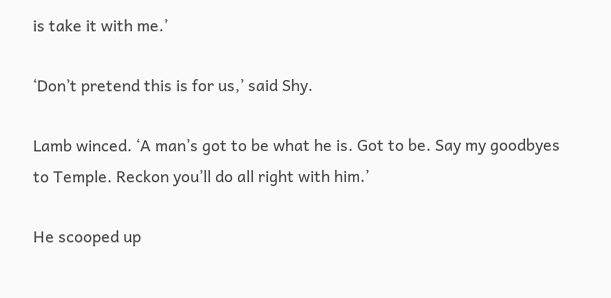is take it with me.’

‘Don’t pretend this is for us,’ said Shy.

Lamb winced. ‘A man’s got to be what he is. Got to be. Say my goodbyes to Temple. Reckon you’ll do all right with him.’

He scooped up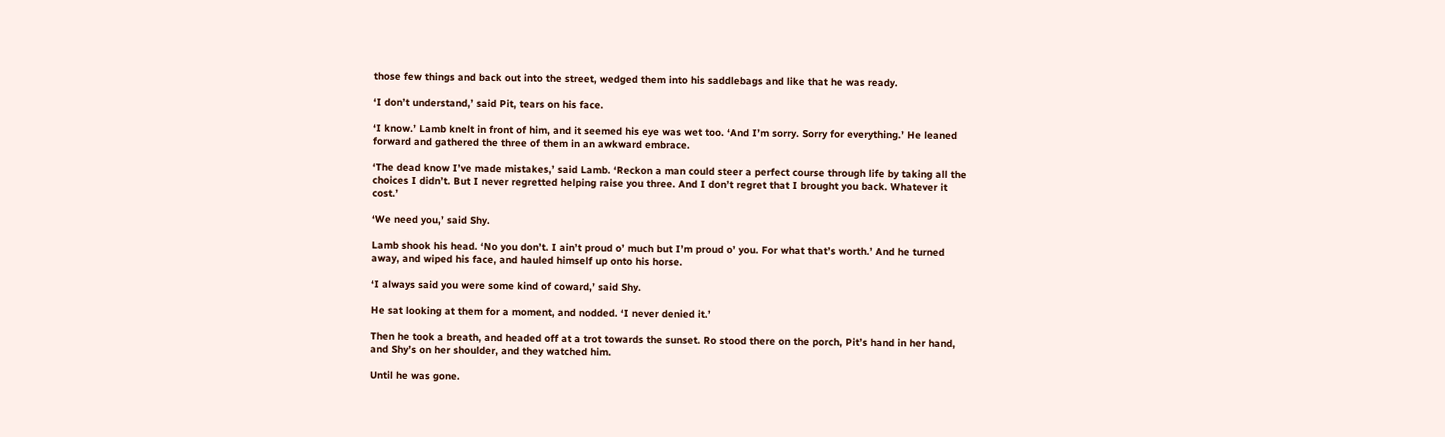those few things and back out into the street, wedged them into his saddlebags and like that he was ready.

‘I don’t understand,’ said Pit, tears on his face.

‘I know.’ Lamb knelt in front of him, and it seemed his eye was wet too. ‘And I’m sorry. Sorry for everything.’ He leaned forward and gathered the three of them in an awkward embrace.

‘The dead know I’ve made mistakes,’ said Lamb. ‘Reckon a man could steer a perfect course through life by taking all the choices I didn’t. But I never regretted helping raise you three. And I don’t regret that I brought you back. Whatever it cost.’

‘We need you,’ said Shy.

Lamb shook his head. ‘No you don’t. I ain’t proud o’ much but I’m proud o’ you. For what that’s worth.’ And he turned away, and wiped his face, and hauled himself up onto his horse.

‘I always said you were some kind of coward,’ said Shy.

He sat looking at them for a moment, and nodded. ‘I never denied it.’

Then he took a breath, and headed off at a trot towards the sunset. Ro stood there on the porch, Pit’s hand in her hand, and Shy’s on her shoulder, and they watched him.

Until he was gone.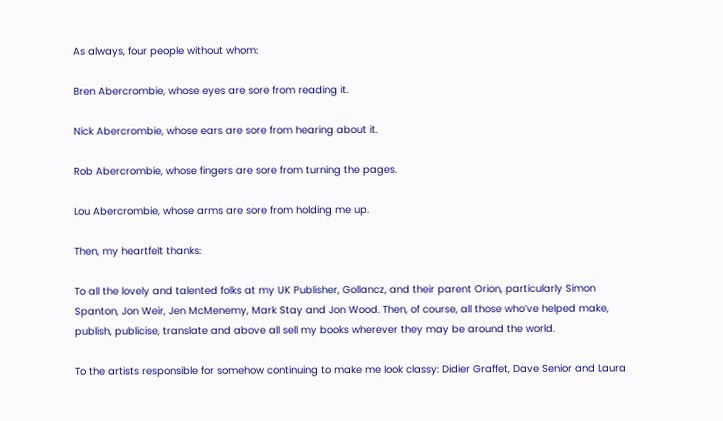As always, four people without whom:

Bren Abercrombie, whose eyes are sore from reading it.

Nick Abercrombie, whose ears are sore from hearing about it.

Rob Abercrombie, whose fingers are sore from turning the pages.

Lou Abercrombie, whose arms are sore from holding me up.

Then, my heartfelt thanks:

To all the lovely and talented folks at my UK Publisher, Gollancz, and their parent Orion, particularly Simon Spanton, Jon Weir, Jen McMenemy, Mark Stay and Jon Wood. Then, of course, all those who’ve helped make, publish, publicise, translate and above all sell my books wherever they may be around the world.

To the artists responsible for somehow continuing to make me look classy: Didier Graffet, Dave Senior and Laura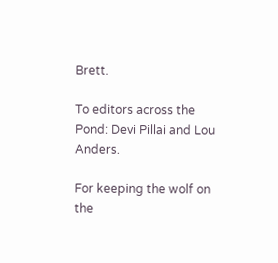Brett.

To editors across the Pond: Devi Pillai and Lou Anders.

For keeping the wolf on the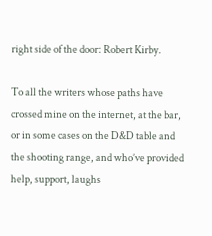right side of the door: Robert Kirby.

To all the writers whose paths have crossed mine on the internet, at the bar, or in some cases on the D&D table and the shooting range, and who’ve provided help, support, laughs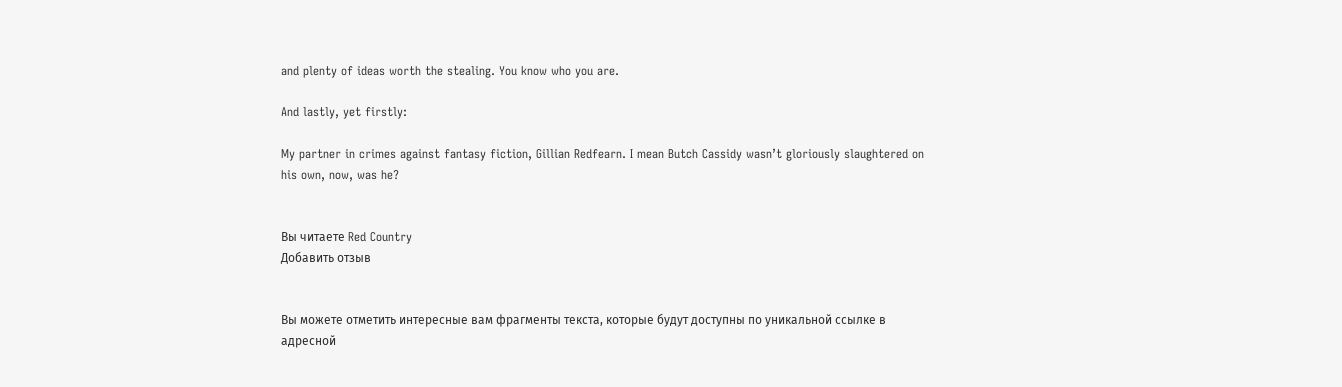and plenty of ideas worth the stealing. You know who you are.

And lastly, yet firstly:

My partner in crimes against fantasy fiction, Gillian Redfearn. I mean Butch Cassidy wasn’t gloriously slaughtered on his own, now, was he?


Вы читаете Red Country
Добавить отзыв


Вы можете отметить интересные вам фрагменты текста, которые будут доступны по уникальной ссылке в адресной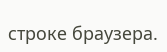строке браузера.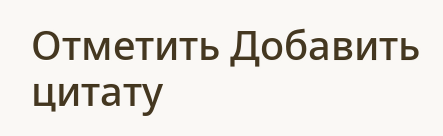Отметить Добавить цитату